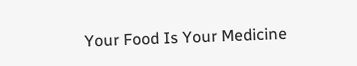Your Food Is Your Medicine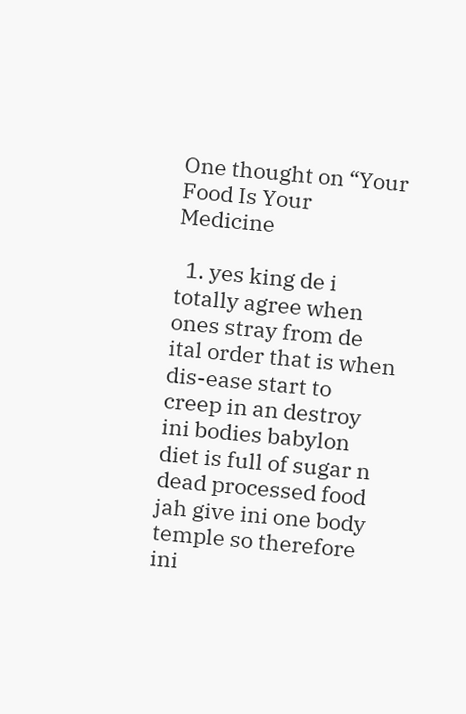One thought on “Your Food Is Your Medicine

  1. yes king de i totally agree when ones stray from de ital order that is when dis-ease start to creep in an destroy ini bodies babylon diet is full of sugar n dead processed food jah give ini one body temple so therefore ini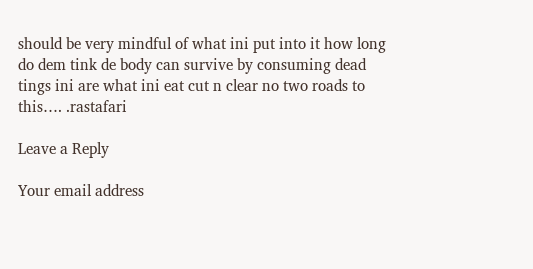should be very mindful of what ini put into it how long do dem tink de body can survive by consuming dead tings ini are what ini eat cut n clear no two roads to this…. .rastafari

Leave a Reply

Your email address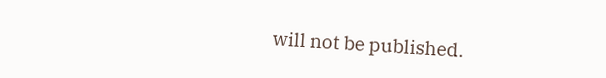will not be published.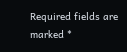Required fields are marked *